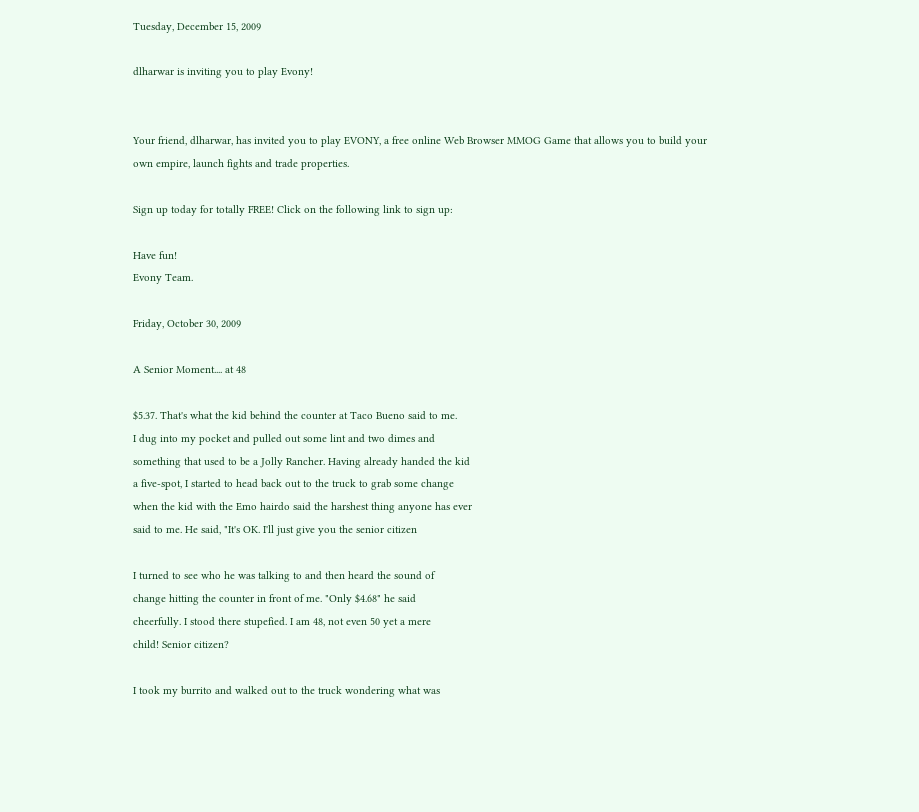Tuesday, December 15, 2009

dlharwar is inviting you to play Evony!


Your friend, dlharwar, has invited you to play EVONY, a free online Web Browser MMOG Game that allows you to build your own empire, launch fights and trade properties.

Sign up today for totally FREE! Click on the following link to sign up:

Have fun!
Evony Team.

Friday, October 30, 2009

A Senior Moment.... at 48

$5.37. That's what the kid behind the counter at Taco Bueno said to me.
I dug into my pocket and pulled out some lint and two dimes and
something that used to be a Jolly Rancher. Having already handed the kid
a five-spot, I started to head back out to the truck to grab some change
when the kid with the Emo hairdo said the harshest thing anyone has ever
said to me. He said, "It's OK. I'll just give you the senior citizen

I turned to see who he was talking to and then heard the sound of
change hitting the counter in front of me. "Only $4.68" he said
cheerfully. I stood there stupefied. I am 48, not even 50 yet a mere
child! Senior citizen?

I took my burrito and walked out to the truck wondering what was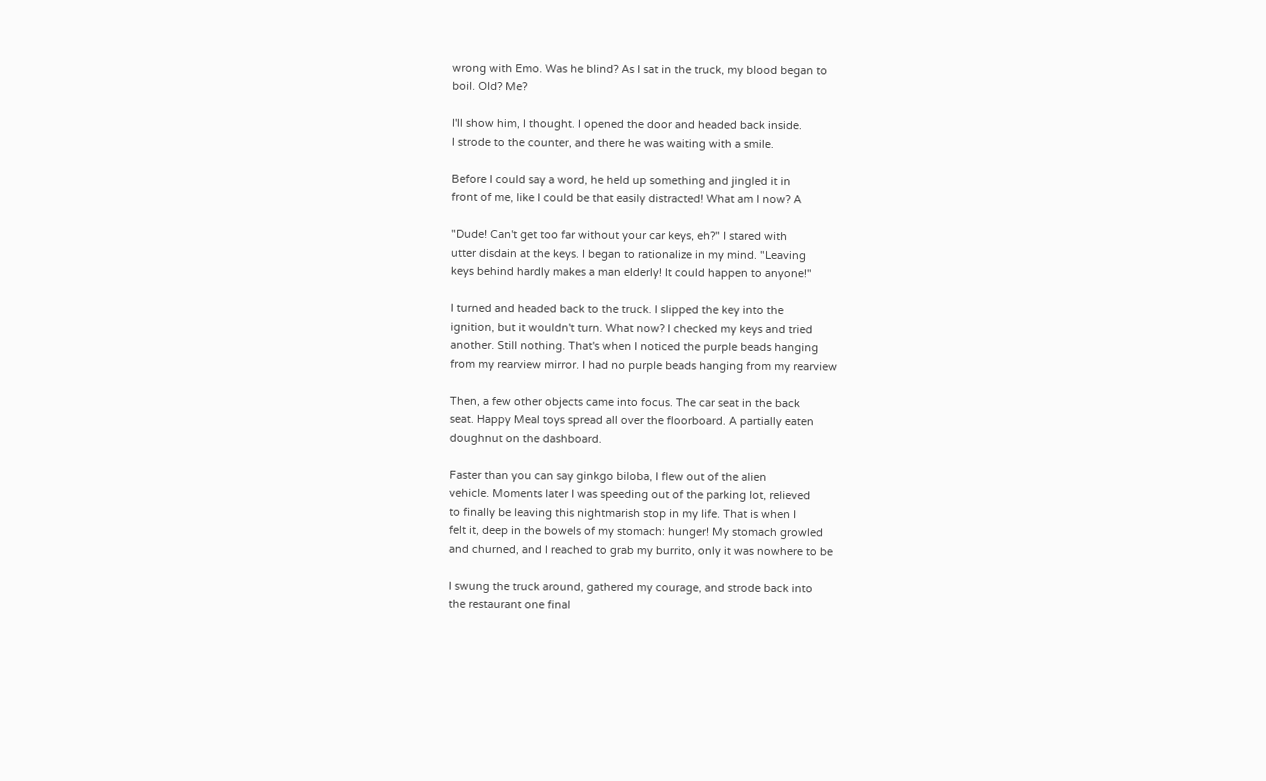wrong with Emo. Was he blind? As I sat in the truck, my blood began to
boil. Old? Me?

I'll show him, I thought. I opened the door and headed back inside.
I strode to the counter, and there he was waiting with a smile.

Before I could say a word, he held up something and jingled it in
front of me, like I could be that easily distracted! What am I now? A

"Dude! Can't get too far without your car keys, eh?" I stared with
utter disdain at the keys. I began to rationalize in my mind. "Leaving
keys behind hardly makes a man elderly! It could happen to anyone!"

I turned and headed back to the truck. I slipped the key into the
ignition, but it wouldn't turn. What now? I checked my keys and tried
another. Still nothing. That's when I noticed the purple beads hanging
from my rearview mirror. I had no purple beads hanging from my rearview

Then, a few other objects came into focus. The car seat in the back
seat. Happy Meal toys spread all over the floorboard. A partially eaten
doughnut on the dashboard.

Faster than you can say ginkgo biloba, I flew out of the alien
vehicle. Moments later I was speeding out of the parking lot, relieved
to finally be leaving this nightmarish stop in my life. That is when I
felt it, deep in the bowels of my stomach: hunger! My stomach growled
and churned, and I reached to grab my burrito, only it was nowhere to be

I swung the truck around, gathered my courage, and strode back into
the restaurant one final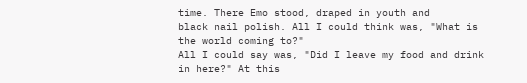time. There Emo stood, draped in youth and
black nail polish. All I could think was, "What is the world coming to?"
All I could say was, "Did I leave my food and drink in here?" At this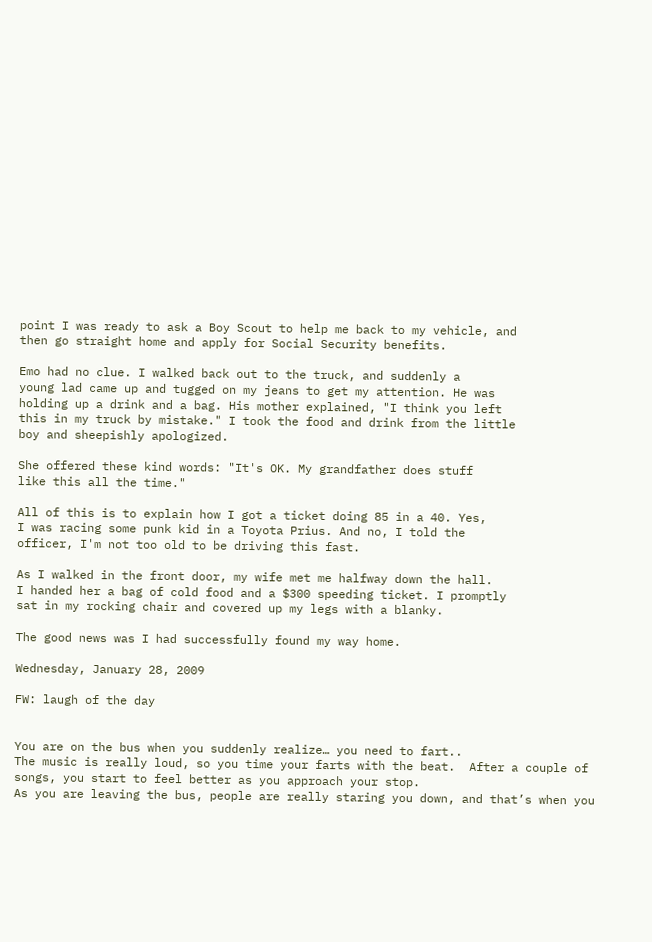point I was ready to ask a Boy Scout to help me back to my vehicle, and
then go straight home and apply for Social Security benefits.

Emo had no clue. I walked back out to the truck, and suddenly a
young lad came up and tugged on my jeans to get my attention. He was
holding up a drink and a bag. His mother explained, "I think you left
this in my truck by mistake." I took the food and drink from the little
boy and sheepishly apologized.

She offered these kind words: "It's OK. My grandfather does stuff
like this all the time."

All of this is to explain how I got a ticket doing 85 in a 40. Yes,
I was racing some punk kid in a Toyota Prius. And no, I told the
officer, I'm not too old to be driving this fast.

As I walked in the front door, my wife met me halfway down the hall.
I handed her a bag of cold food and a $300 speeding ticket. I promptly
sat in my rocking chair and covered up my legs with a blanky.

The good news was I had successfully found my way home.

Wednesday, January 28, 2009

FW: laugh of the day


You are on the bus when you suddenly realize… you need to fart..
The music is really loud, so you time your farts with the beat.  After a couple of songs, you start to feel better as you approach your stop.
As you are leaving the bus, people are really staring you down, and that’s when you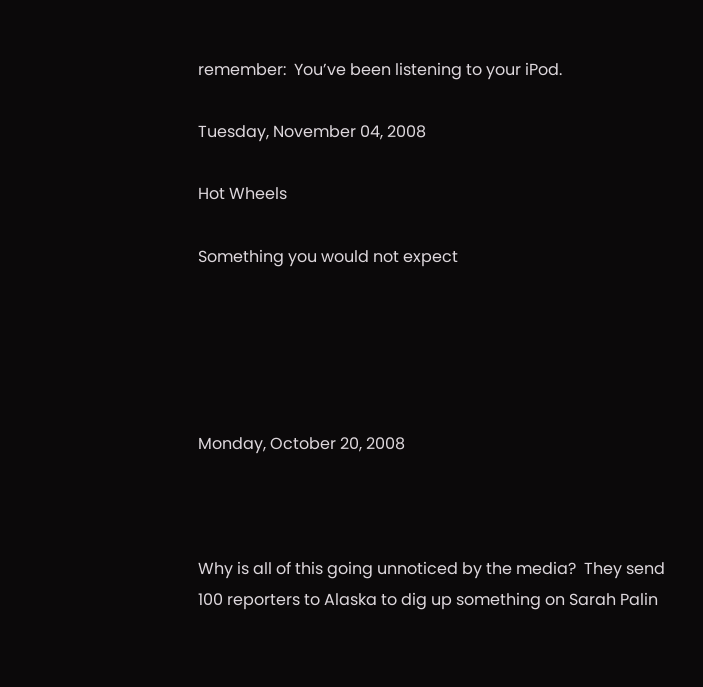remember:  You’ve been listening to your iPod.

Tuesday, November 04, 2008

Hot Wheels

Something you would not expect





Monday, October 20, 2008



Why is all of this going unnoticed by the media?  They send 100 reporters to Alaska to dig up something on Sarah Palin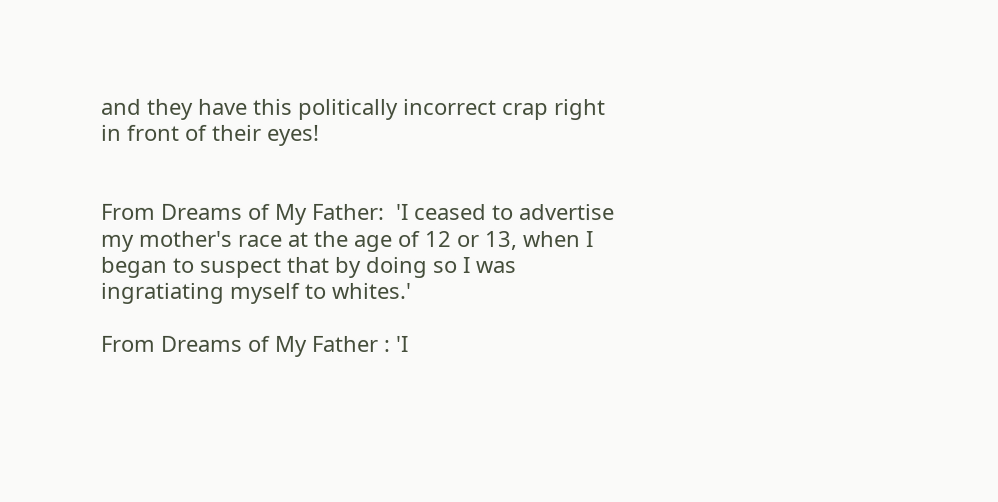and they have this politically incorrect crap right in front of their eyes!


From Dreams of My Father:  'I ceased to advertise my mother's race at the age of 12 or 13, when I began to suspect that by doing so I was ingratiating myself to whites.'

From Dreams of My Father : 'I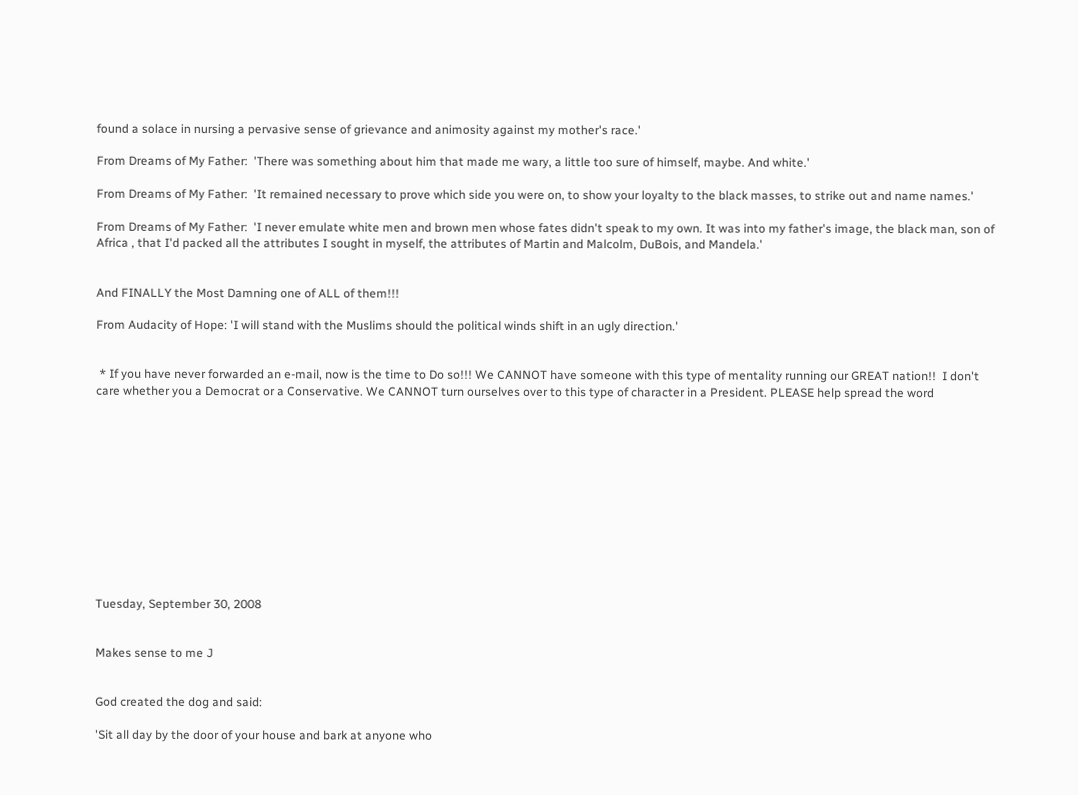found a solace in nursing a pervasive sense of grievance and animosity against my mother's race.'

From Dreams of My Father:  'There was something about him that made me wary, a little too sure of himself, maybe. And white.'

From Dreams of My Father:  'It remained necessary to prove which side you were on, to show your loyalty to the black masses, to strike out and name names.'

From Dreams of My Father:  'I never emulate white men and brown men whose fates didn't speak to my own. It was into my father's image, the black man, son of Africa , that I'd packed all the attributes I sought in myself, the attributes of Martin and Malcolm, DuBois, and Mandela.'


And FINALLY the Most Damning one of ALL of them!!!

From Audacity of Hope: 'I will stand with the Muslims should the political winds shift in an ugly direction.'


 * If you have never forwarded an e-mail, now is the time to Do so!!! We CANNOT have someone with this type of mentality running our GREAT nation!!  I don't care whether you a Democrat or a Conservative. We CANNOT turn ourselves over to this type of character in a President. PLEASE help spread the word












Tuesday, September 30, 2008


Makes sense to me J


God created the dog and said:

'Sit all day by the door of your house and bark at anyone who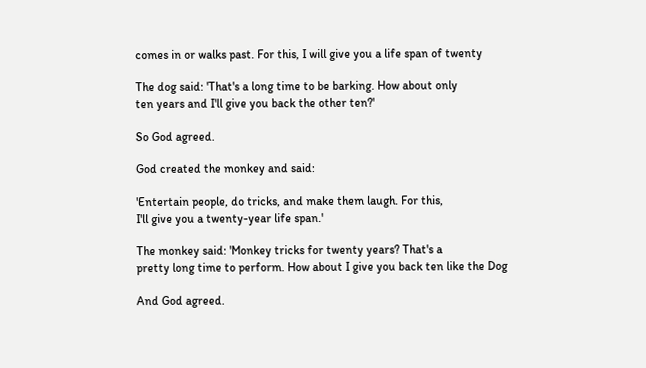comes in or walks past. For this, I will give you a life span of twenty

The dog said: 'That's a long time to be barking. How about only
ten years and I'll give you back the other ten?'

So God agreed.

God created the monkey and said:

'Entertain people, do tricks, and make them laugh. For this,
I'll give you a twenty-year life span.'

The monkey said: 'Monkey tricks for twenty years? That's a
pretty long time to perform. How about I give you back ten like the Dog

And God agreed.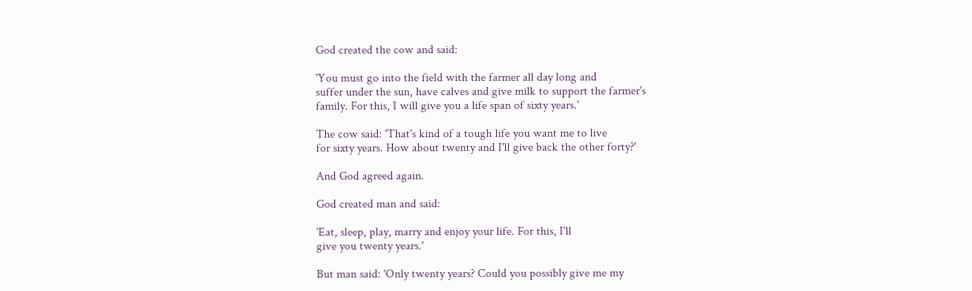God created the cow and said:

'You must go into the field with the farmer all day long and
suffer under the sun, have calves and give milk to support the farmer's
family. For this, I will give you a life span of sixty years.'

The cow said: 'That's kind of a tough life you want me to live
for sixty years. How about twenty and I'll give back the other forty?'

And God agreed again.

God created man and said:

'Eat, sleep, play, marry and enjoy your life. For this, I'll
give you twenty years.'

But man said: 'Only twenty years? Could you possibly give me my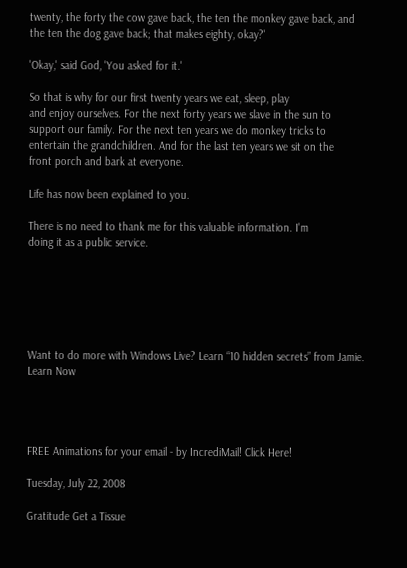twenty, the forty the cow gave back, the ten the monkey gave back, and
the ten the dog gave back; that makes eighty, okay?'

'Okay,' said God, 'You asked for it.'

So that is why for our first twenty years we eat, sleep, play
and enjoy ourselves. For the next forty years we slave in the sun to
support our family. For the next ten years we do monkey tricks to
entertain the grandchildren. And for the last ten years we sit on the
front porch and bark at everyone.

Life has now been explained to you.

There is no need to thank me for this valuable information. I'm
doing it as a public service.






Want to do more with Windows Live? Learn “10 hidden secrets” from Jamie. Learn Now




FREE Animations for your email - by IncrediMail! Click Here!

Tuesday, July 22, 2008

Gratitude Get a Tissue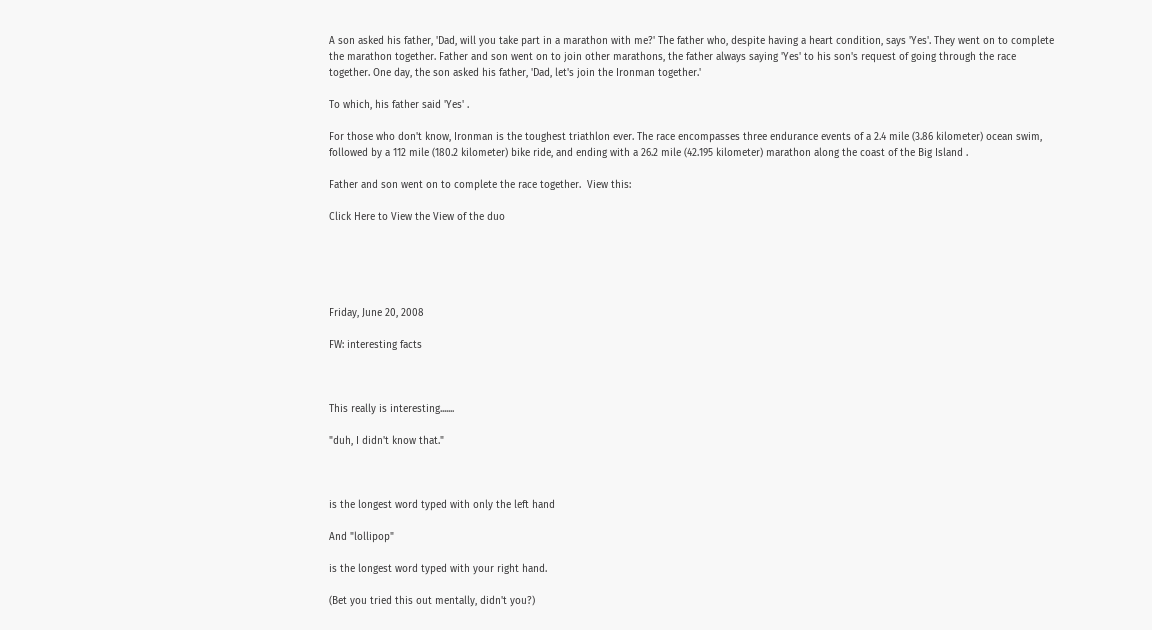A son asked his father, 'Dad, will you take part in a marathon with me?' The father who, despite having a heart condition, says 'Yes'. They went on to complete the marathon together. Father and son went on to join other marathons, the father always saying 'Yes' to his son's request of going through the race together. One day, the son asked his father, 'Dad, let's join the Ironman together.'

To which, his father said 'Yes' .

For those who don't know, Ironman is the toughest triathlon ever. The race encompasses three endurance events of a 2.4 mile (3.86 kilometer) ocean swim, followed by a 112 mile (180.2 kilometer) bike ride, and ending with a 26.2 mile (42.195 kilometer) marathon along the coast of the Big Island .

Father and son went on to complete the race together.  View this:

Click Here to View the View of the duo





Friday, June 20, 2008

FW: interesting facts



This really is interesting.......

"duh, I didn't know that."



is the longest word typed with only the left hand

And "lollipop"

is the longest word typed with your right hand.

(Bet you tried this out mentally, didn't you?)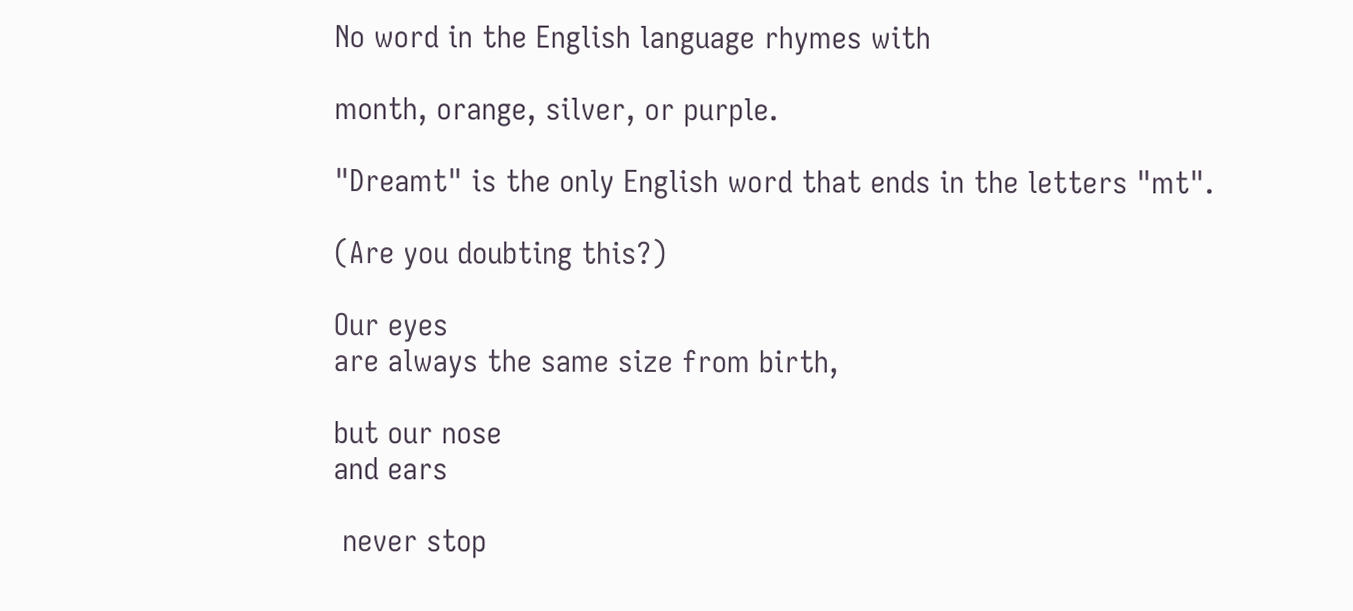No word in the English language rhymes with

month, orange, silver, or purple.

"Dreamt" is the only English word that ends in the letters "mt".

(Are you doubting this?)

Our eyes
are always the same size from birth,

but our nose
and ears

 never stop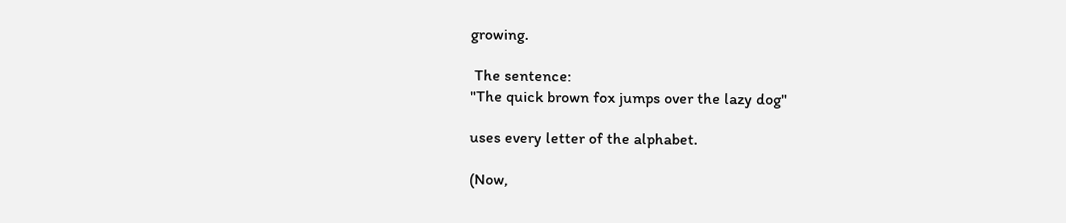growing.

 The sentence:
"The quick brown fox jumps over the lazy dog"

uses every letter of the alphabet.

(Now,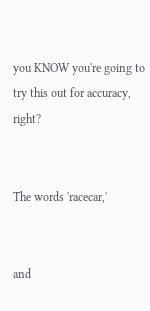you KNOW you're going to try this out for accuracy, right?


The words 'racecar,'


and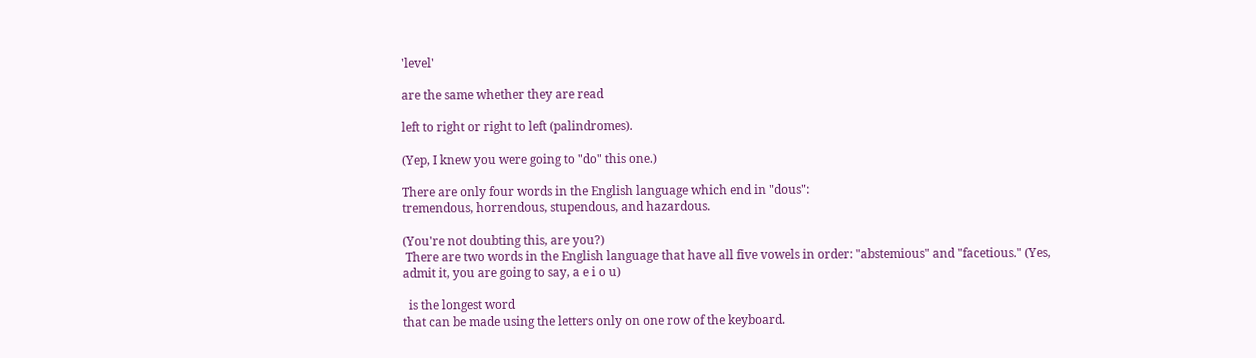'level'

are the same whether they are read

left to right or right to left (palindromes).

(Yep, I knew you were going to "do" this one.)

There are only four words in the English language which end in "dous":
tremendous, horrendous, stupendous, and hazardous.

(You're not doubting this, are you?)
 There are two words in the English language that have all five vowels in order: "abstemious" and "facetious." (Yes, admit it, you are going to say, a e i o u)

  is the longest word
that can be made using the letters only on one row of the keyboard.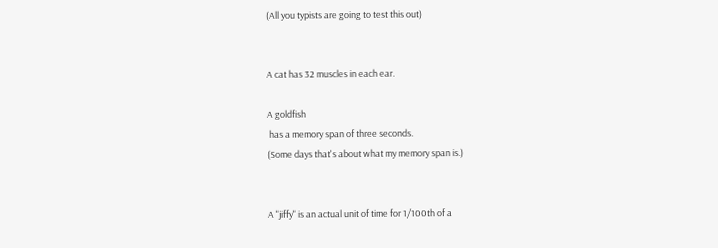(All you typists are going to test this out)


A cat has 32 muscles in each ear.

A goldfish
 has a memory span of three seconds.
(Some days that's about what my memory span is.)


A "jiffy" is an actual unit of time for 1/100th of a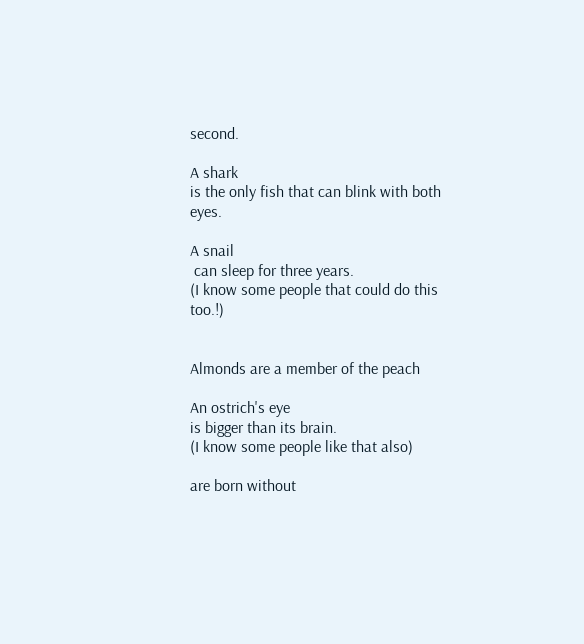second.

A shark
is the only fish that can blink with both eyes.

A snail
 can sleep for three years.
(I know some people that could do this too.!)


Almonds are a member of the peach

An ostrich's eye
is bigger than its brain.
(I know some people like that also)

are born without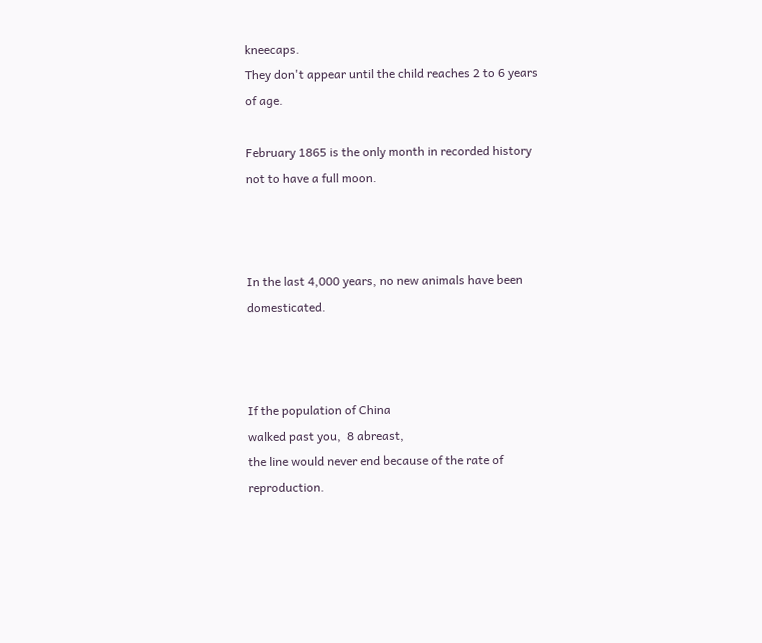kneecaps.
They don't appear until the child reaches 2 to 6 years of age.

February 1865 is the only month in recorded history not to have a full moon.



In the last 4,000 years, no new animals have been domesticated.



If the population of China
walked past you,  8 abreast,
the line would never end because of the rate of reproduction.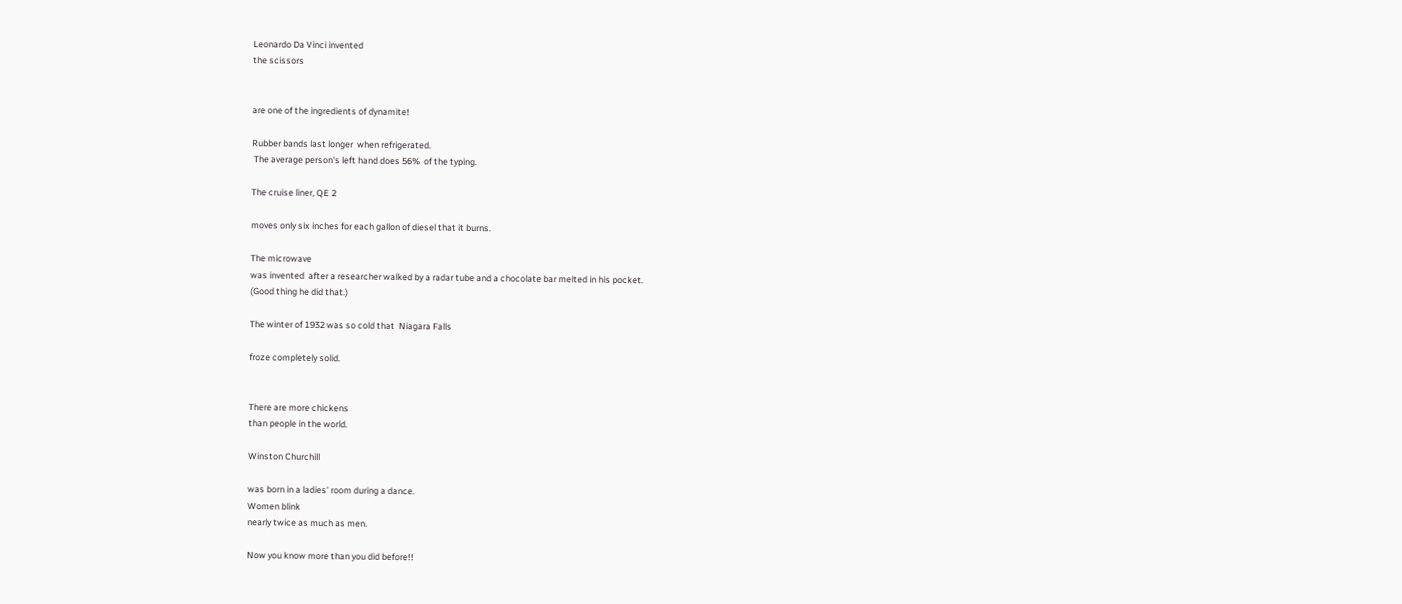Leonardo Da Vinci invented
the scissors


are one of the ingredients of dynamite!

Rubber bands last longer  when refrigerated.
 The average person's left hand does 56%  of the typing.

The cruise liner, QE 2

moves only six inches for each gallon of diesel that it burns.

The microwave
was invented  after a researcher walked by a radar tube and a chocolate bar melted in his pocket.
(Good thing he did that.)

The winter of 1932 was so cold that  Niagara Falls

froze completely solid.


There are more chickens
than people in the world.

Winston Churchill

was born in a ladies' room during a dance.
Women blink
nearly twice as much as men.

Now you know more than you did before!!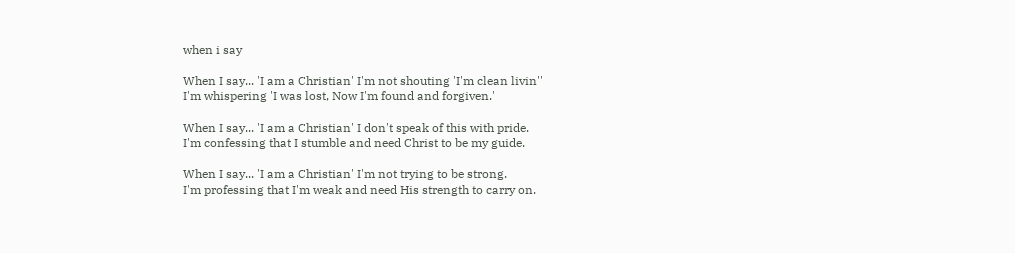when i say

When I say... 'I am a Christian' I'm not shouting 'I'm clean livin''
I'm whispering 'I was lost, Now I'm found and forgiven.'

When I say... 'I am a Christian' I don't speak of this with pride.
I'm confessing that I stumble and need Christ to be my guide.

When I say... 'I am a Christian' I'm not trying to be strong.
I'm professing that I'm weak and need His strength to carry on.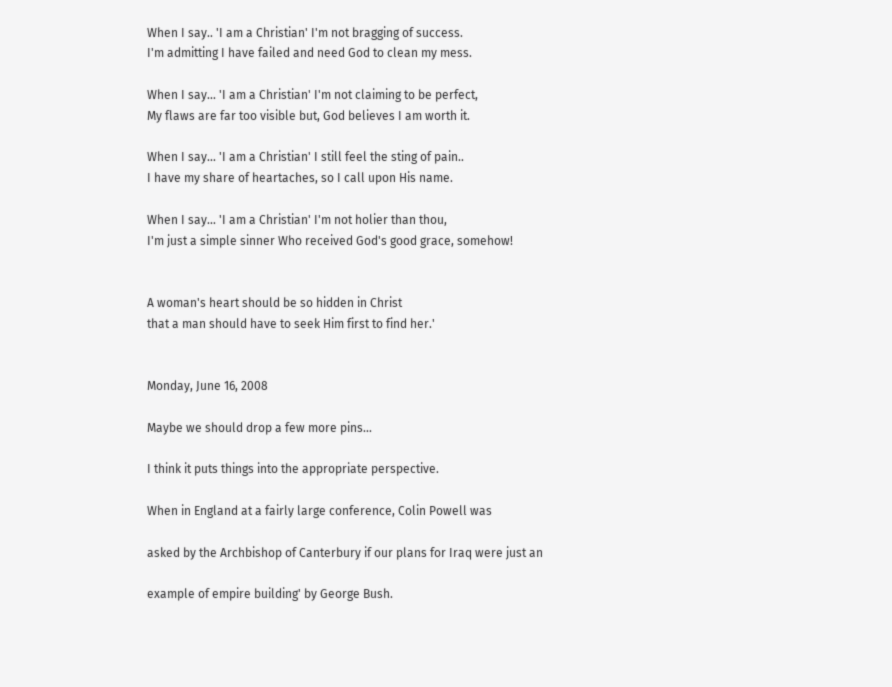When I say.. 'I am a Christian' I'm not bragging of success.
I'm admitting I have failed and need God to clean my mess.

When I say... 'I am a Christian' I'm not claiming to be perfect,
My flaws are far too visible but, God believes I am worth it.

When I say... 'I am a Christian' I still feel the sting of pain..
I have my share of heartaches, so I call upon His name.

When I say... 'I am a Christian' I'm not holier than thou,
I'm just a simple sinner Who received God's good grace, somehow!


A woman's heart should be so hidden in Christ
that a man should have to seek Him first to find her.'


Monday, June 16, 2008

Maybe we should drop a few more pins...

I think it puts things into the appropriate perspective.

When in England at a fairly large conference, Colin Powell was

asked by the Archbishop of Canterbury if our plans for Iraq were just an

example of empire building' by George Bush.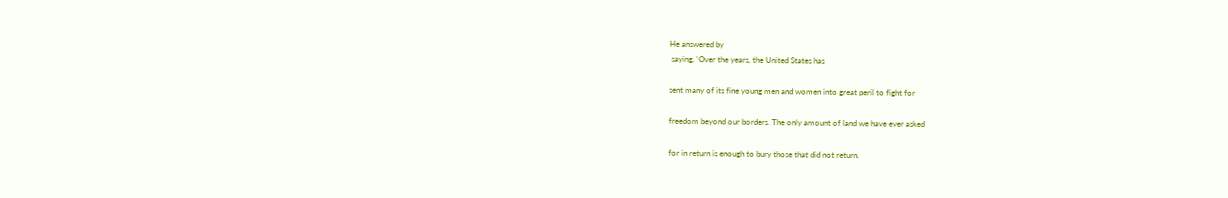He answered by
 saying, 'Over the years, the United States has

sent many of its fine young men and women into great peril to fight for

freedom beyond our borders. The only amount of land we have ever asked

for in return is enough to bury those that did not return.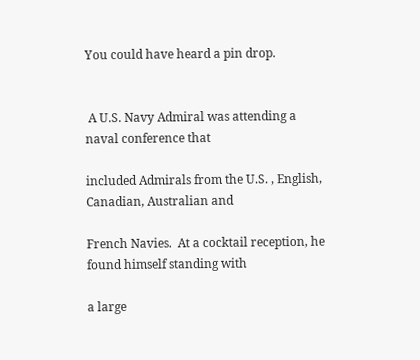You could have heard a pin drop.


 A U.S. Navy Admiral was attending a naval conference that

included Admirals from the U.S. , English, Canadian, Australian and

French Navies.  At a cocktail reception, he found himself standing with

a large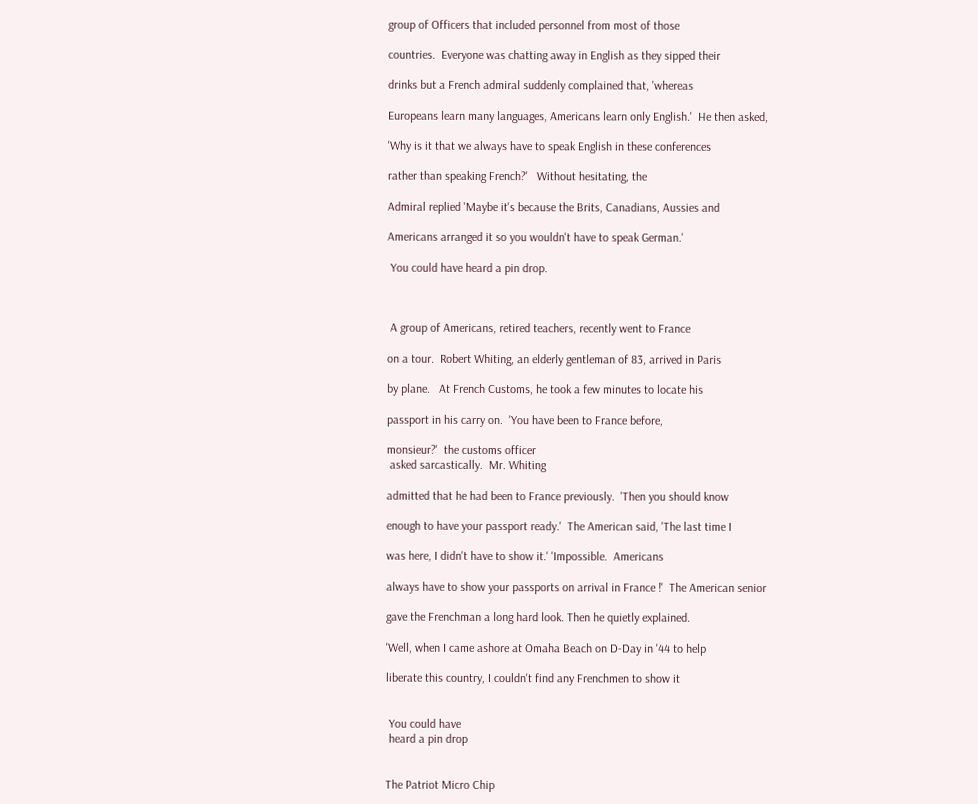group of Officers that included personnel from most of those

countries.  Everyone was chatting away in English as they sipped their

drinks but a French admiral suddenly complained that, 'whereas

Europeans learn many languages, Americans learn only English.'  He then asked,

'Why is it that we always have to speak English in these conferences

rather than speaking French?'   Without hesitating, the

Admiral replied 'Maybe it's because the Brits, Canadians, Aussies and

Americans arranged it so you wouldn't have to speak German.'

 You could have heard a pin drop.



 A group of Americans, retired teachers, recently went to France

on a tour.  Robert Whiting, an elderly gentleman of 83, arrived in Paris

by plane.   At French Customs, he took a few minutes to locate his

passport in his carry on.  'You have been to France before,

monsieur?'  the customs officer
 asked sarcastically.  Mr. Whiting

admitted that he had been to France previously.  'Then you should know

enough to have your passport ready.'  The American said, 'The last time I

was here, I didn't have to show it.' 'Impossible.  Americans

always have to show your passports on arrival in France !'  The American senior

gave the Frenchman a long hard look. Then he quietly explained.

'Well, when I came ashore at Omaha Beach on D-Day in '44 to help

liberate this country, I couldn't find any Frenchmen to show it


 You could have
 heard a pin drop


The Patriot Micro Chip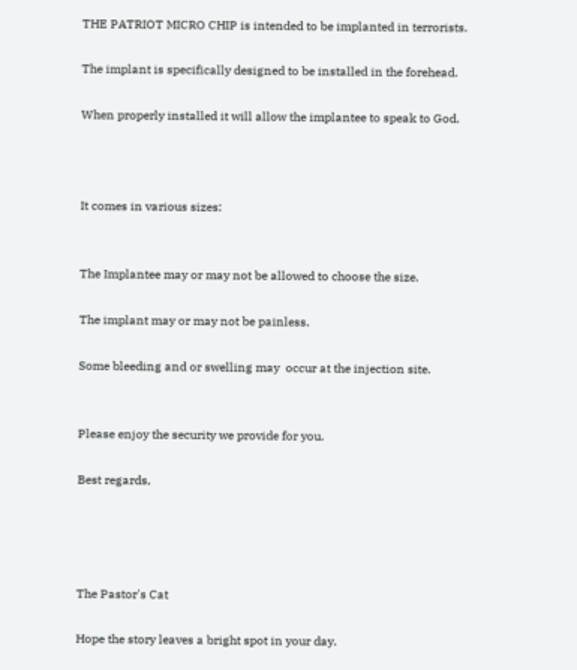THE PATRIOT MICRO CHIP is intended to be implanted in terrorists.

The implant is specifically designed to be installed in the forehead.

When properly installed it will allow the implantee to speak to God.



It comes in various sizes:


The Implantee may or may not be allowed to choose the size.

The implant may or may not be painless.

Some bleeding and or swelling may  occur at the injection site.


Please enjoy the security we provide for you.

Best regards,




The Pastor's Cat

Hope the story leaves a bright spot in your day.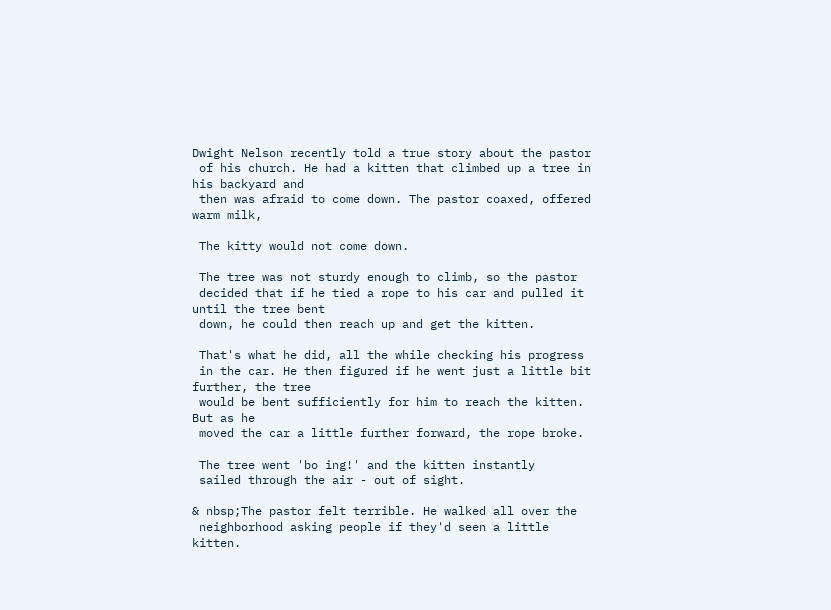Dwight Nelson recently told a true story about the pastor
 of his church. He had a kitten that climbed up a tree in his backyard and
 then was afraid to come down. The pastor coaxed, offered warm milk,

 The kitty would not come down.

 The tree was not sturdy enough to climb, so the pastor
 decided that if he tied a rope to his car and pulled it until the tree bent
 down, he could then reach up and get the kitten.

 That's what he did, all the while checking his progress
 in the car. He then figured if he went just a little bit further, the tree
 would be bent sufficiently for him to reach the kitten. But as he
 moved the car a little further forward, the rope broke.

 The tree went 'bo ing!' and the kitten instantly
 sailed through the air - out of sight.

& nbsp;The pastor felt terrible. He walked all over the
 neighborhood asking people if they'd seen a little kitten.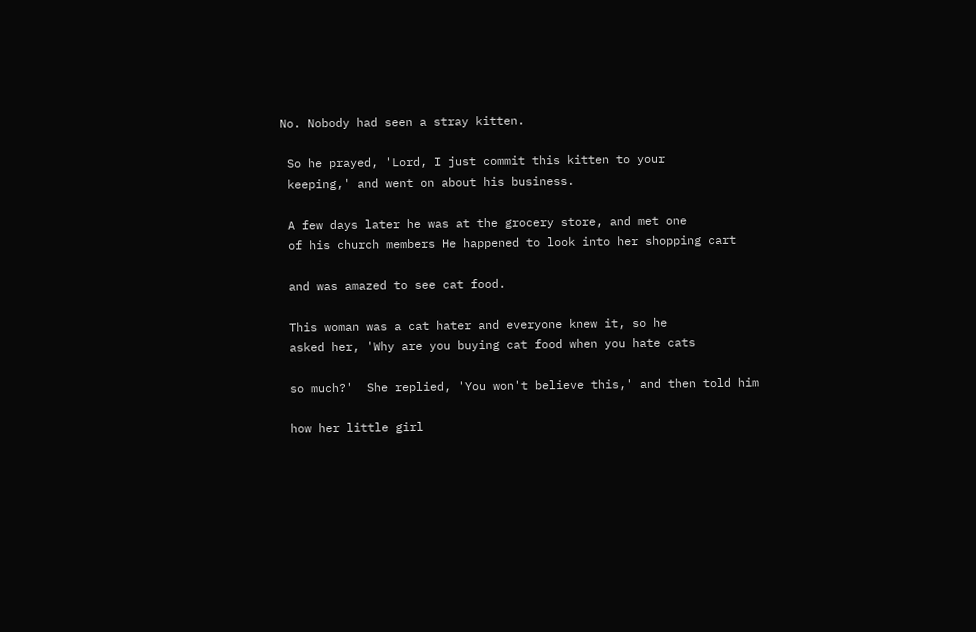No. Nobody had seen a stray kitten.

 So he prayed, 'Lord, I just commit this kitten to your
 keeping,' and went on about his business.

 A few days later he was at the grocery store, and met one
 of his church members He happened to look into her shopping cart

 and was amazed to see cat food.

 This woman was a cat hater and everyone knew it, so he
 asked her, 'Why are you buying cat food when you hate cats

 so much?'  She replied, 'You won't believe this,' and then told him

 how her little girl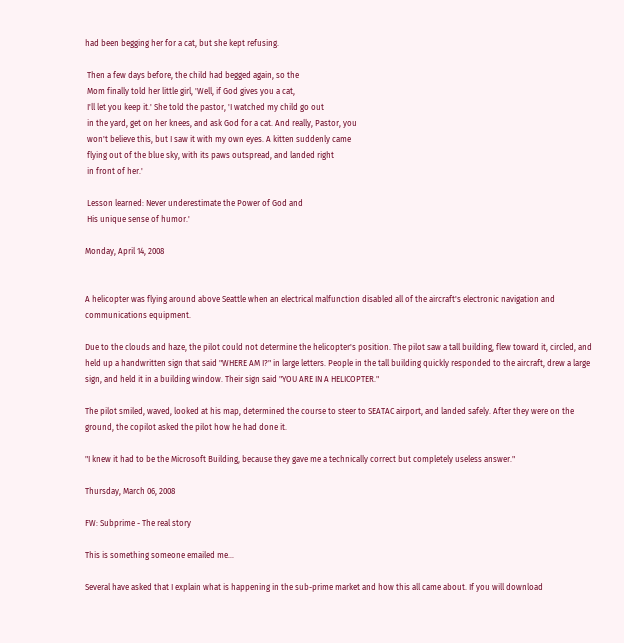had been begging her for a cat, but she kept refusing.

 Then a few days before, the child had begged again, so the
 Mom finally told her little girl, 'Well, if God gives you a cat,
 I'll let you keep it.' She told the pastor, 'I watched my child go out
 in the yard, get on her knees, and ask God for a cat. And really, Pastor, you
 won't believe this, but I saw it with my own eyes. A kitten suddenly came
 flying out of the blue sky, with its paws outspread, and landed right
 in front of her.'

 Lesson learned: Never underestimate the Power of God and
 His unique sense of humor.'

Monday, April 14, 2008


A helicopter was flying around above Seattle when an electrical malfunction disabled all of the aircraft's electronic navigation and communications equipment.

Due to the clouds and haze, the pilot could not determine the helicopter's position. The pilot saw a tall building, flew toward it, circled, and held up a handwritten sign that said "WHERE AM I?" in large letters. People in the tall building quickly responded to the aircraft, drew a large sign, and held it in a building window. Their sign said "YOU ARE IN A HELICOPTER."

The pilot smiled, waved, looked at his map, determined the course to steer to SEATAC airport, and landed safely. After they were on the ground, the copilot asked the pilot how he had done it.

"I knew it had to be the Microsoft Building, because they gave me a technically correct but completely useless answer."

Thursday, March 06, 2008

FW: Subprime - The real story

This is something someone emailed me...

Several have asked that I explain what is happening in the sub-prime market and how this all came about. If you will download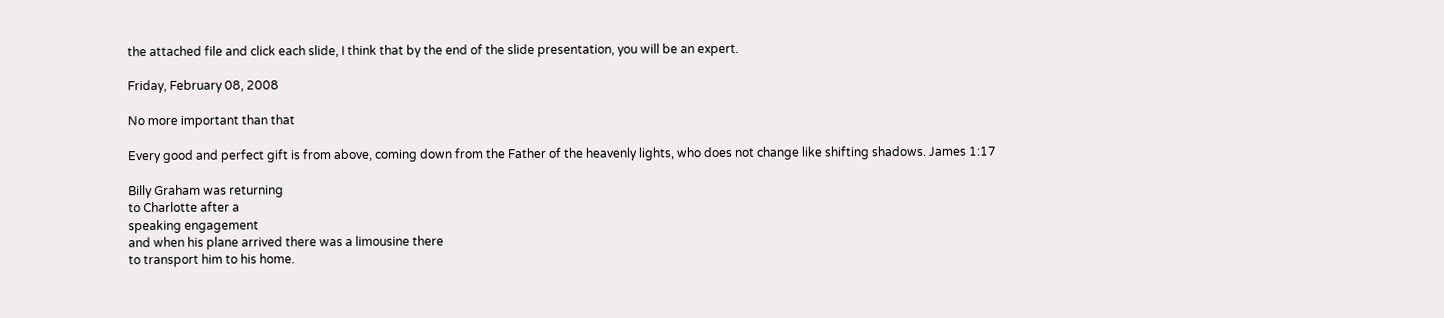the attached file and click each slide, I think that by the end of the slide presentation, you will be an expert.

Friday, February 08, 2008

No more important than that

Every good and perfect gift is from above, coming down from the Father of the heavenly lights, who does not change like shifting shadows. James 1:17

Billy Graham was returning
to Charlotte after a
speaking engagement
and when his plane arrived there was a limousine there
to transport him to his home.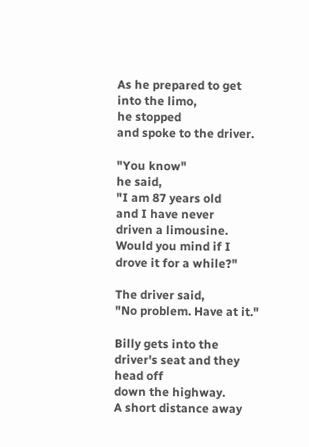As he prepared to get
into the limo,
he stopped
and spoke to the driver.

"You know"
he said,
"I am 87 years old
and I have never
driven a limousine.
Would you mind if I
drove it for a while?"

The driver said,
"No problem. Have at it."

Billy gets into the driver's seat and they head off
down the highway.
A short distance away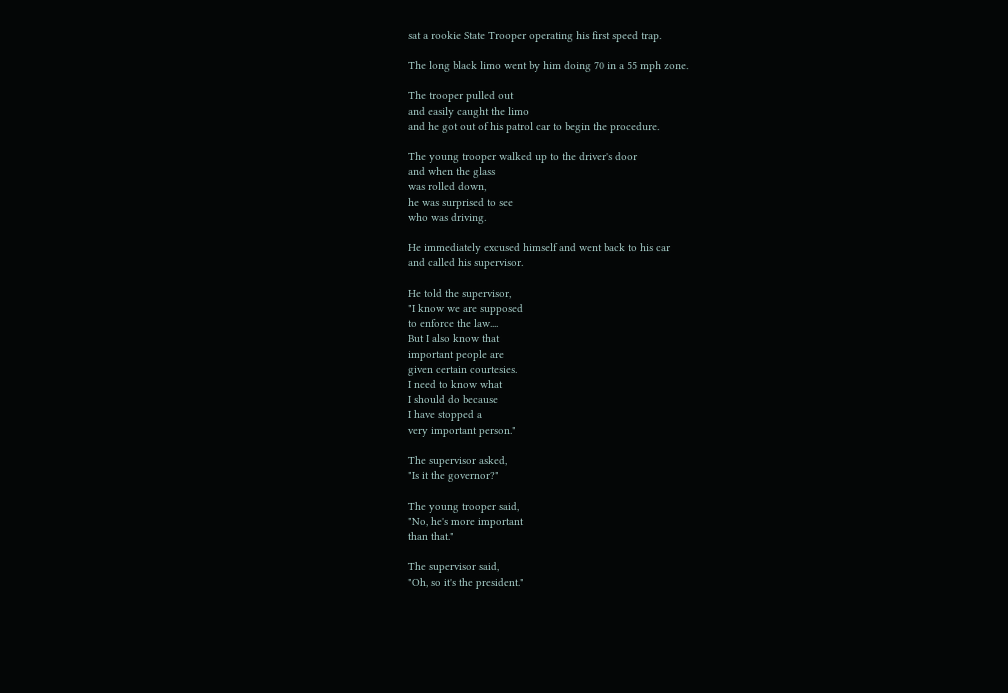sat a rookie State Trooper operating his first speed trap.

The long black limo went by him doing 70 in a 55 mph zone.

The trooper pulled out
and easily caught the limo
and he got out of his patrol car to begin the procedure.

The young trooper walked up to the driver's door
and when the glass
was rolled down,
he was surprised to see
who was driving.

He immediately excused himself and went back to his car
and called his supervisor.

He told the supervisor,
"I know we are supposed
to enforce the law....
But I also know that
important people are
given certain courtesies.
I need to know what
I should do because
I have stopped a
very important person."

The supervisor asked,
"Is it the governor?"

The young trooper said,
"No, he's more important
than that."

The supervisor said,
"Oh, so it's the president."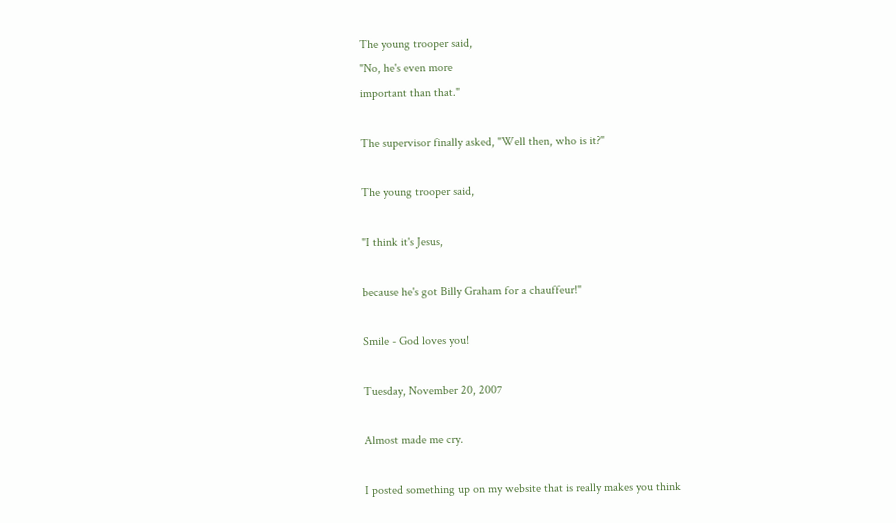The young trooper said,
"No, he's even more
important than that."

The supervisor finally asked, "Well then, who is it?"

The young trooper said,

"I think it's Jesus,

because he's got Billy Graham for a chauffeur!"

Smile - God loves you!

Tuesday, November 20, 2007

Almost made me cry.

I posted something up on my website that is really makes you think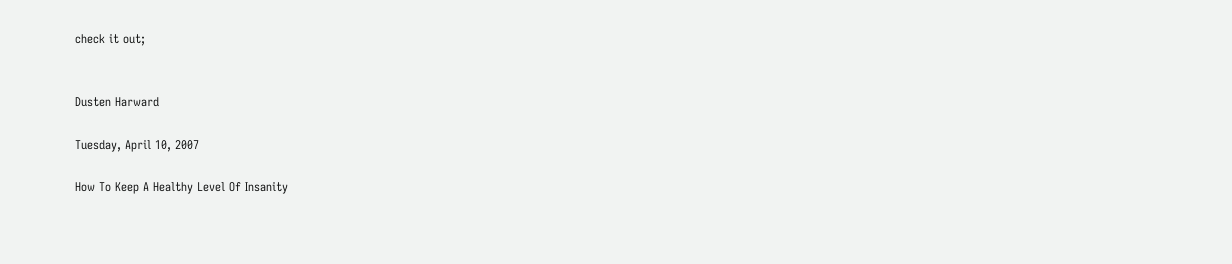check it out;


Dusten Harward

Tuesday, April 10, 2007

How To Keep A Healthy Level Of Insanity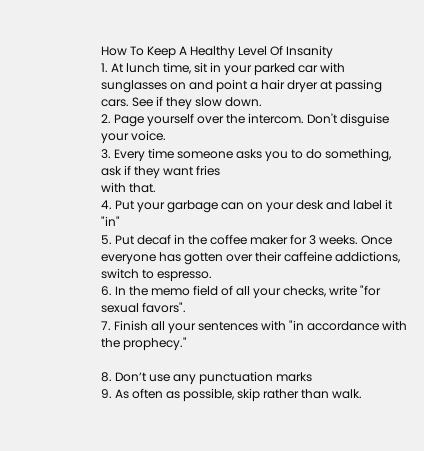How To Keep A Healthy Level Of Insanity
1. At lunch time, sit in your parked car with sunglasses on and point a hair dryer at passing cars. See if they slow down.
2. Page yourself over the intercom. Don't disguise your voice.
3. Every time someone asks you to do something, ask if they want fries
with that.
4. Put your garbage can on your desk and label it "in"
5. Put decaf in the coffee maker for 3 weeks. Once everyone has gotten over their caffeine addictions, switch to espresso.
6. In the memo field of all your checks, write "for sexual favors".
7. Finish all your sentences with "in accordance with the prophecy."

8. Don’t use any punctuation marks
9. As often as possible, skip rather than walk.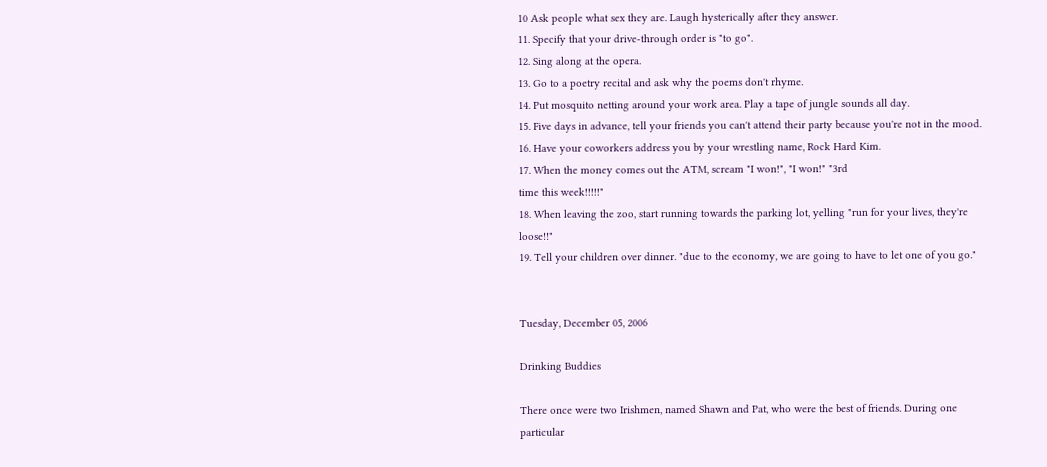10 Ask people what sex they are. Laugh hysterically after they answer.
11. Specify that your drive-through order is "to go".
12. Sing along at the opera.
13. Go to a poetry recital and ask why the poems don't rhyme.
14. Put mosquito netting around your work area. Play a tape of jungle sounds all day.
15. Five days in advance, tell your friends you can't attend their party because you're not in the mood.
16. Have your coworkers address you by your wrestling name, Rock Hard Kim.
17. When the money comes out the ATM, scream "I won!", "I won!" "3rd
time this week!!!!!"
18. When leaving the zoo, start running towards the parking lot, yelling "run for your lives, they're loose!!"
19. Tell your children over dinner. "due to the economy, we are going to have to let one of you go."


Tuesday, December 05, 2006

Drinking Buddies

There once were two Irishmen, named Shawn and Pat, who were the best of friends. During one particular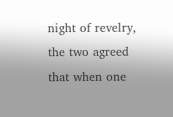night of revelry, the two agreed that when one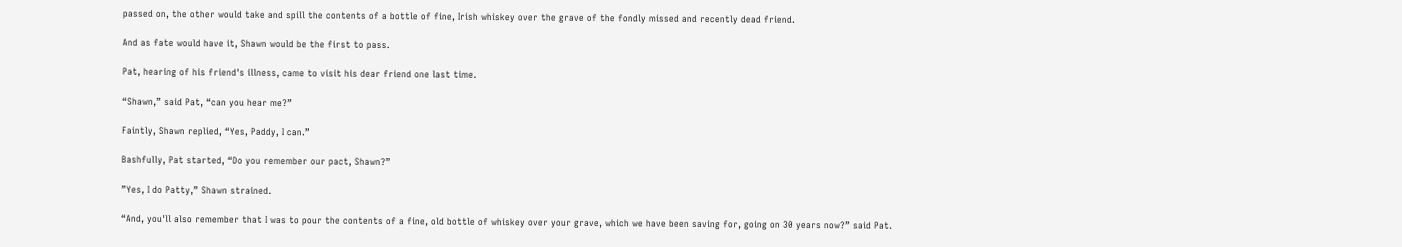passed on, the other would take and spill the contents of a bottle of fine, Irish whiskey over the grave of the fondly missed and recently dead friend.

And as fate would have it, Shawn would be the first to pass.

Pat, hearing of his friend's illness, came to visit his dear friend one last time.

“Shawn,” said Pat, “can you hear me?”

Faintly, Shawn replied, “Yes, Paddy, I can.”

Bashfully, Pat started, “Do you remember our pact, Shawn?”

”Yes, I do Patty,” Shawn strained.

“And, you'll also remember that I was to pour the contents of a fine, old bottle of whiskey over your grave, which we have been saving for, going on 30 years now?” said Pat.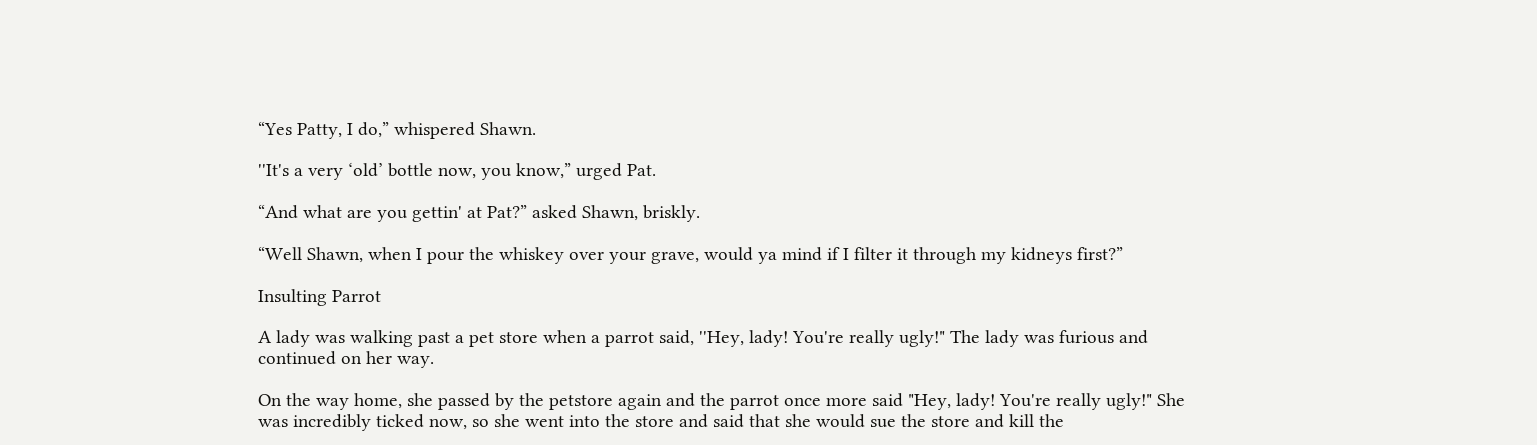“Yes Patty, I do,” whispered Shawn.

''It's a very ‘old’ bottle now, you know,” urged Pat.

“And what are you gettin' at Pat?” asked Shawn, briskly.

“Well Shawn, when I pour the whiskey over your grave, would ya mind if I filter it through my kidneys first?”

Insulting Parrot

A lady was walking past a pet store when a parrot said, ''Hey, lady! You're really ugly!" The lady was furious and continued on her way.

On the way home, she passed by the petstore again and the parrot once more said "Hey, lady! You're really ugly!" She was incredibly ticked now, so she went into the store and said that she would sue the store and kill the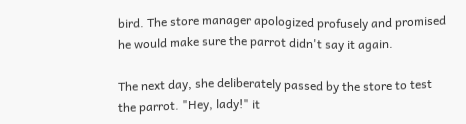bird. The store manager apologized profusely and promised he would make sure the parrot didn't say it again.

The next day, she deliberately passed by the store to test the parrot. "Hey, lady!" it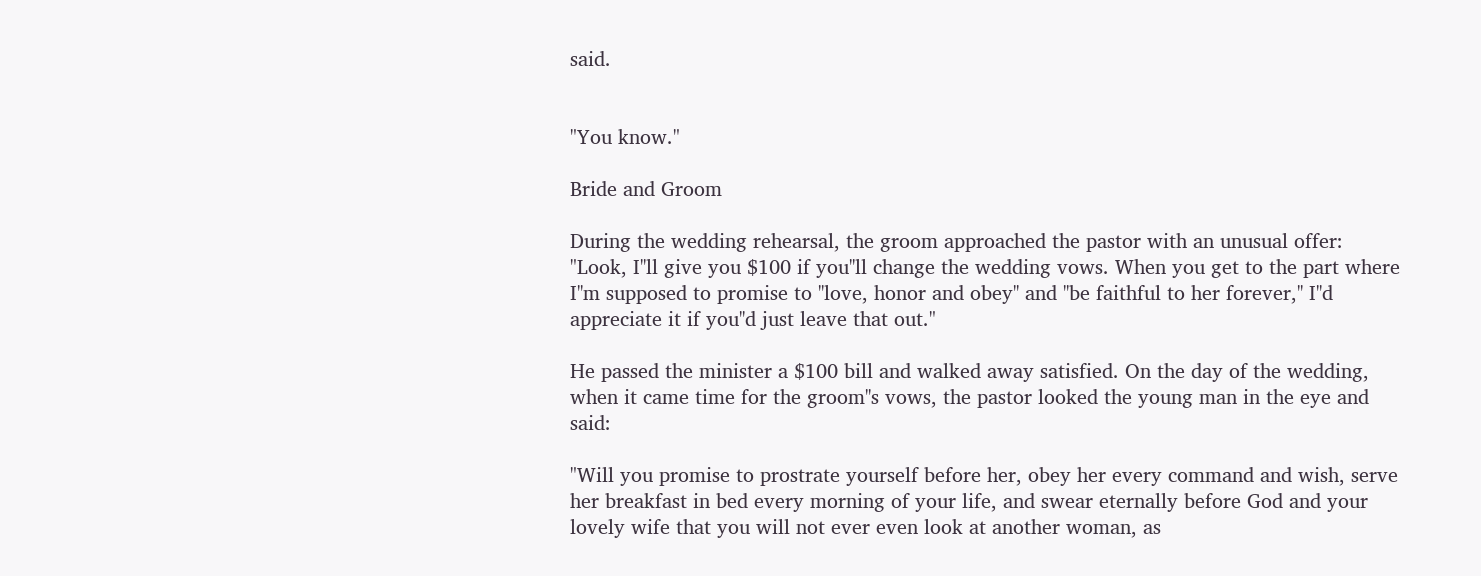said.


"You know."

Bride and Groom

During the wedding rehearsal, the groom approached the pastor with an unusual offer:
"Look, I''ll give you $100 if you''ll change the wedding vows. When you get to the part where I''m supposed to promise to ''love, honor and obey'' and ''be faithful to her forever,'' I''d appreciate it if you''d just leave that out."

He passed the minister a $100 bill and walked away satisfied. On the day of the wedding, when it came time for the groom''s vows, the pastor looked the young man in the eye and said:

"Will you promise to prostrate yourself before her, obey her every command and wish, serve her breakfast in bed every morning of your life, and swear eternally before God and your lovely wife that you will not ever even look at another woman, as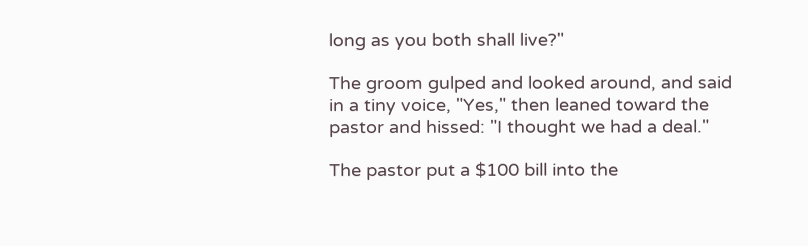long as you both shall live?"

The groom gulped and looked around, and said in a tiny voice, "Yes," then leaned toward the pastor and hissed: "I thought we had a deal."

The pastor put a $100 bill into the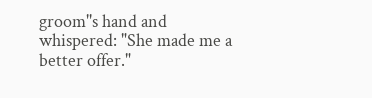groom''s hand and whispered: "She made me a better offer."